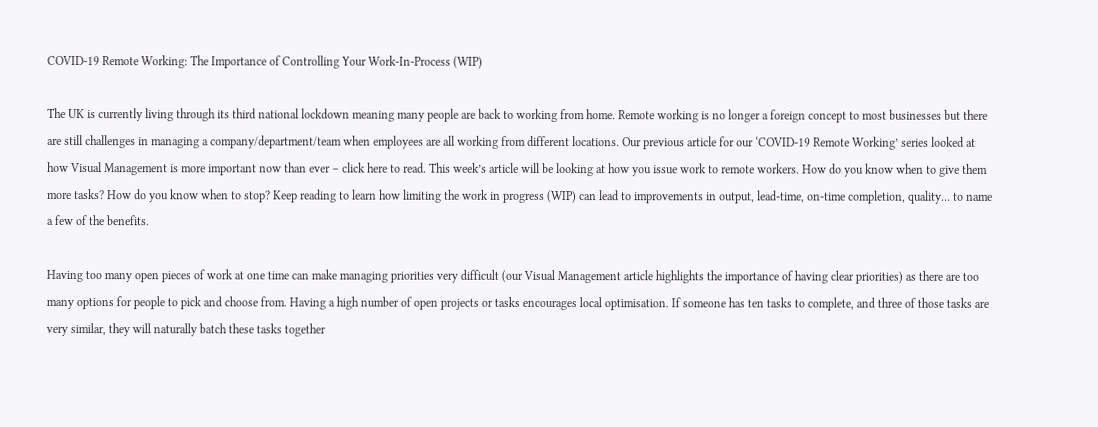COVID-19 Remote Working: The Importance of Controlling Your Work-In-Process (WIP)

The UK is currently living through its third national lockdown meaning many people are back to working from home. Remote working is no longer a foreign concept to most businesses but there are still challenges in managing a company/department/team when employees are all working from different locations. Our previous article for our ‘COVID-19 Remote Working’ series looked at how Visual Management is more important now than ever – click here to read. This week’s article will be looking at how you issue work to remote workers. How do you know when to give them more tasks? How do you know when to stop? Keep reading to learn how limiting the work in progress (WIP) can lead to improvements in output, lead-time, on-time completion, quality… to name a few of the benefits.

Having too many open pieces of work at one time can make managing priorities very difficult (our Visual Management article highlights the importance of having clear priorities) as there are too many options for people to pick and choose from. Having a high number of open projects or tasks encourages local optimisation. If someone has ten tasks to complete, and three of those tasks are very similar, they will naturally batch these tasks together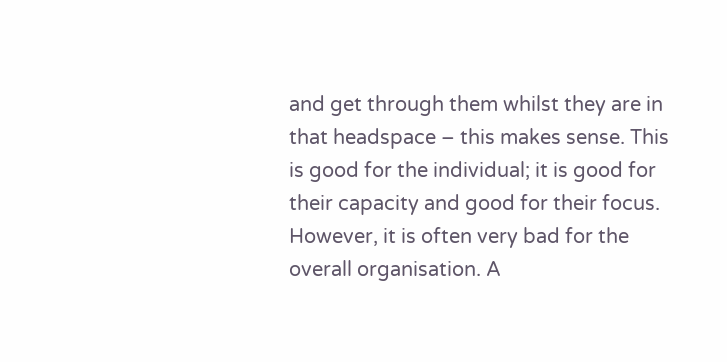and get through them whilst they are in that headspace – this makes sense. This is good for the individual; it is good for their capacity and good for their focus. However, it is often very bad for the overall organisation. A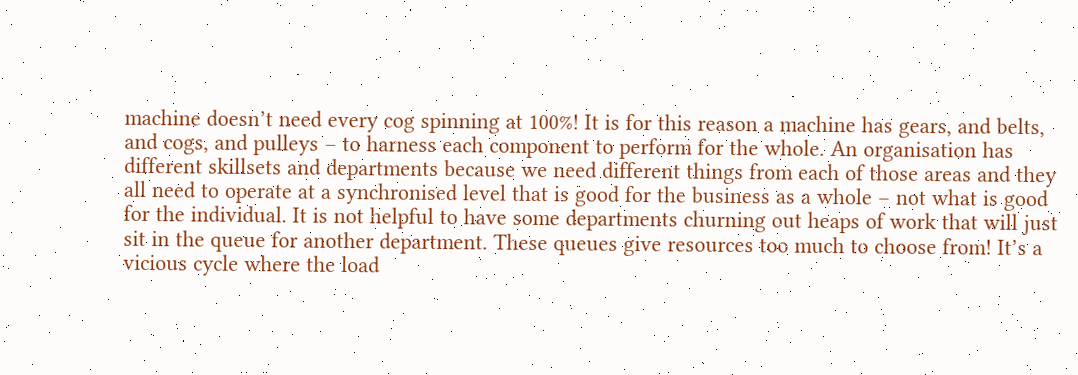machine doesn’t need every cog spinning at 100%! It is for this reason a machine has gears, and belts, and cogs, and pulleys – to harness each component to perform for the whole. An organisation has different skillsets and departments because we need different things from each of those areas and they all need to operate at a synchronised level that is good for the business as a whole – not what is good for the individual. It is not helpful to have some departments churning out heaps of work that will just sit in the queue for another department. These queues give resources too much to choose from! It’s a vicious cycle where the load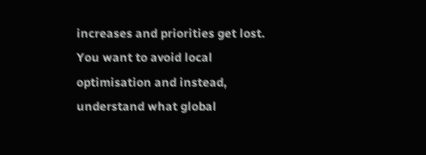increases and priorities get lost. You want to avoid local optimisation and instead, understand what global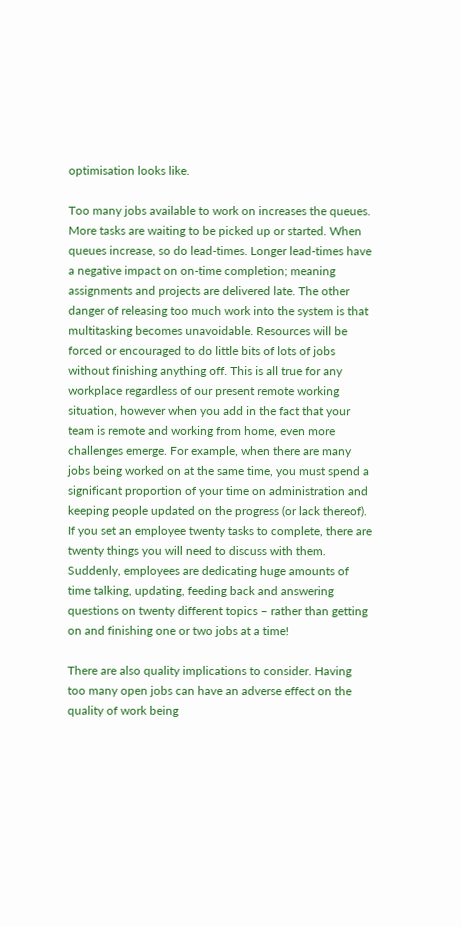optimisation looks like.

Too many jobs available to work on increases the queues. More tasks are waiting to be picked up or started. When queues increase, so do lead-times. Longer lead-times have a negative impact on on-time completion; meaning assignments and projects are delivered late. The other danger of releasing too much work into the system is that multitasking becomes unavoidable. Resources will be forced or encouraged to do little bits of lots of jobs without finishing anything off. This is all true for any workplace regardless of our present remote working situation, however when you add in the fact that your team is remote and working from home, even more challenges emerge. For example, when there are many jobs being worked on at the same time, you must spend a significant proportion of your time on administration and keeping people updated on the progress (or lack thereof). If you set an employee twenty tasks to complete, there are twenty things you will need to discuss with them. Suddenly, employees are dedicating huge amounts of time talking, updating, feeding back and answering questions on twenty different topics – rather than getting on and finishing one or two jobs at a time!

There are also quality implications to consider. Having too many open jobs can have an adverse effect on the quality of work being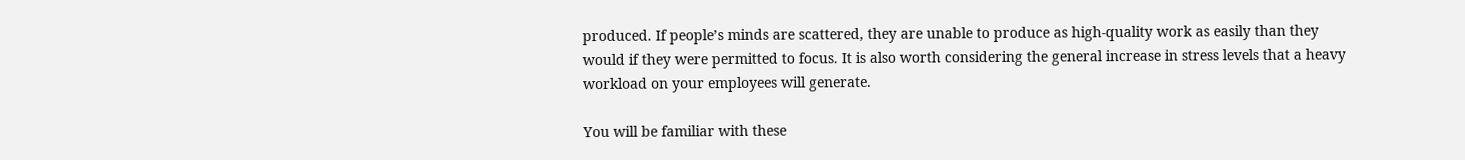produced. If people’s minds are scattered, they are unable to produce as high-quality work as easily than they would if they were permitted to focus. It is also worth considering the general increase in stress levels that a heavy workload on your employees will generate.

You will be familiar with these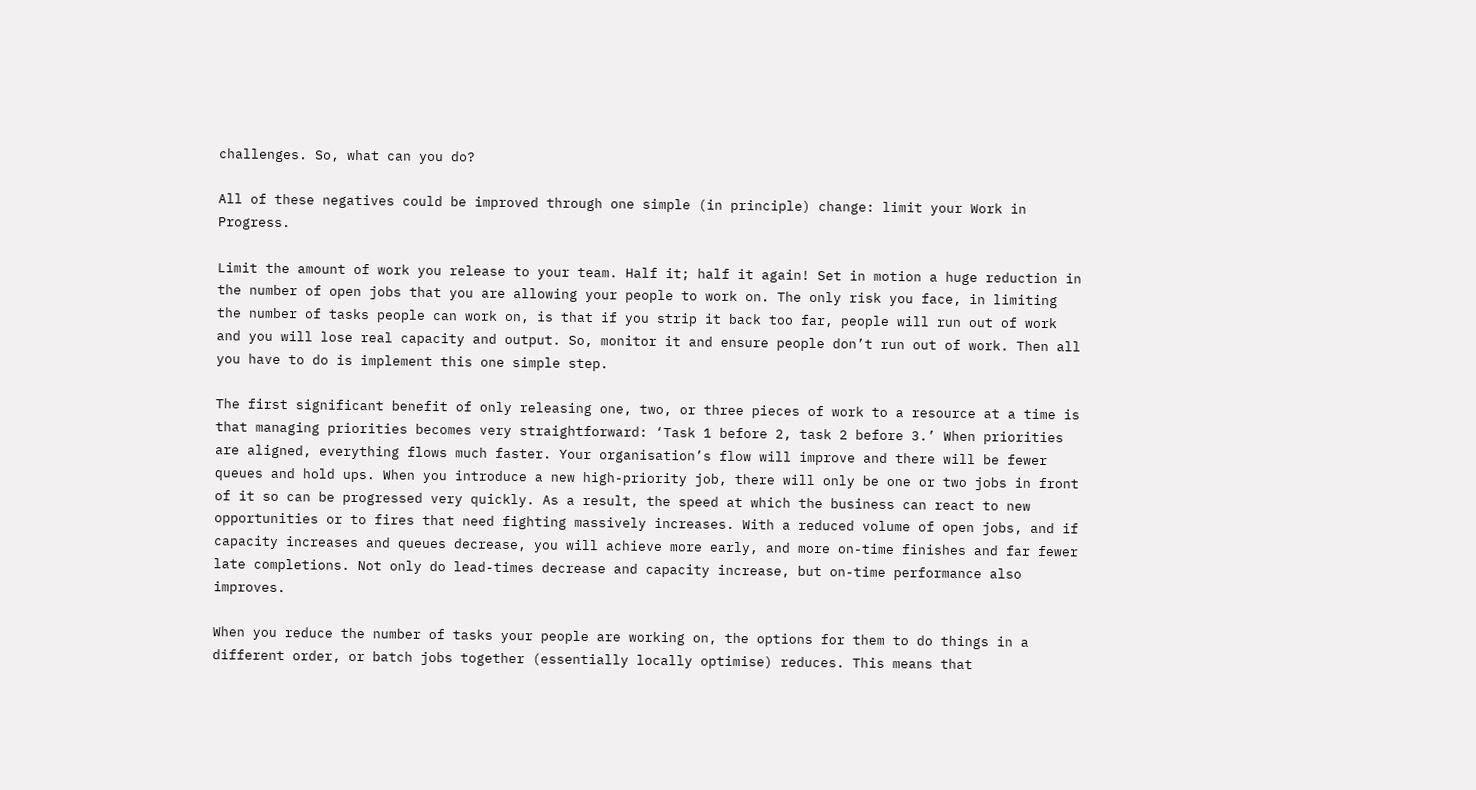challenges. So, what can you do?

All of these negatives could be improved through one simple (in principle) change: limit your Work in Progress.

Limit the amount of work you release to your team. Half it; half it again! Set in motion a huge reduction in the number of open jobs that you are allowing your people to work on. The only risk you face, in limiting the number of tasks people can work on, is that if you strip it back too far, people will run out of work and you will lose real capacity and output. So, monitor it and ensure people don’t run out of work. Then all you have to do is implement this one simple step.

The first significant benefit of only releasing one, two, or three pieces of work to a resource at a time is that managing priorities becomes very straightforward: ‘Task 1 before 2, task 2 before 3.’ When priorities are aligned, everything flows much faster. Your organisation’s flow will improve and there will be fewer queues and hold ups. When you introduce a new high-priority job, there will only be one or two jobs in front of it so can be progressed very quickly. As a result, the speed at which the business can react to new opportunities or to fires that need fighting massively increases. With a reduced volume of open jobs, and if capacity increases and queues decrease, you will achieve more early, and more on-time finishes and far fewer late completions. Not only do lead-times decrease and capacity increase, but on-time performance also improves.

When you reduce the number of tasks your people are working on, the options for them to do things in a different order, or batch jobs together (essentially locally optimise) reduces. This means that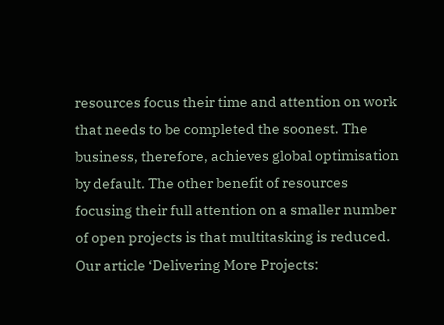resources focus their time and attention on work that needs to be completed the soonest. The business, therefore, achieves global optimisation by default. The other benefit of resources focusing their full attention on a smaller number of open projects is that multitasking is reduced. Our article ‘Delivering More Projects: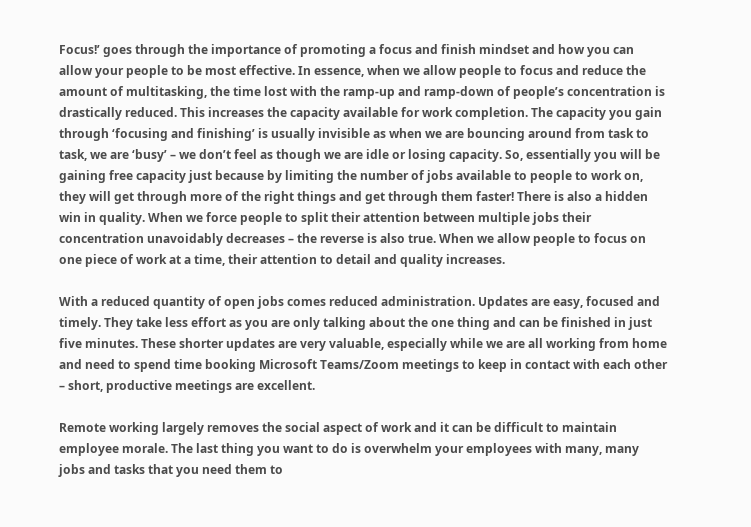Focus!’ goes through the importance of promoting a focus and finish mindset and how you can allow your people to be most effective. In essence, when we allow people to focus and reduce the amount of multitasking, the time lost with the ramp-up and ramp-down of people’s concentration is drastically reduced. This increases the capacity available for work completion. The capacity you gain through ‘focusing and finishing’ is usually invisible as when we are bouncing around from task to task, we are ‘busy’ – we don’t feel as though we are idle or losing capacity. So, essentially you will be gaining free capacity just because by limiting the number of jobs available to people to work on, they will get through more of the right things and get through them faster! There is also a hidden win in quality. When we force people to split their attention between multiple jobs their concentration unavoidably decreases – the reverse is also true. When we allow people to focus on one piece of work at a time, their attention to detail and quality increases.

With a reduced quantity of open jobs comes reduced administration. Updates are easy, focused and timely. They take less effort as you are only talking about the one thing and can be finished in just five minutes. These shorter updates are very valuable, especially while we are all working from home and need to spend time booking Microsoft Teams/Zoom meetings to keep in contact with each other – short, productive meetings are excellent.

Remote working largely removes the social aspect of work and it can be difficult to maintain employee morale. The last thing you want to do is overwhelm your employees with many, many jobs and tasks that you need them to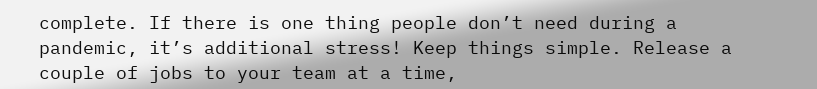complete. If there is one thing people don’t need during a pandemic, it’s additional stress! Keep things simple. Release a couple of jobs to your team at a time,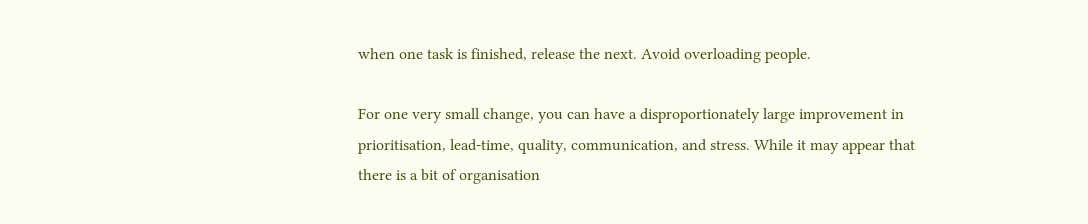when one task is finished, release the next. Avoid overloading people.

For one very small change, you can have a disproportionately large improvement in prioritisation, lead-time, quality, communication, and stress. While it may appear that there is a bit of organisation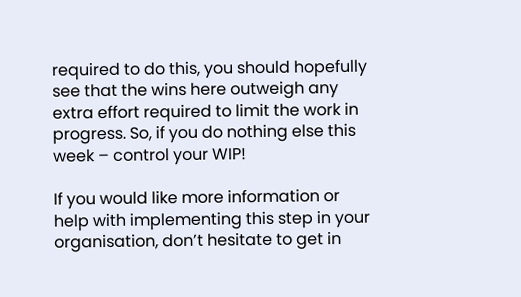required to do this, you should hopefully see that the wins here outweigh any extra effort required to limit the work in progress. So, if you do nothing else this week – control your WIP!

If you would like more information or help with implementing this step in your organisation, don’t hesitate to get in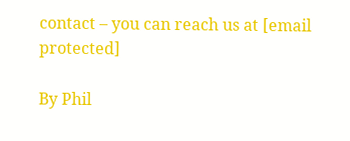contact – you can reach us at [email protected]

By Phil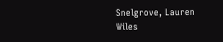Snelgrove, Lauren Wiles